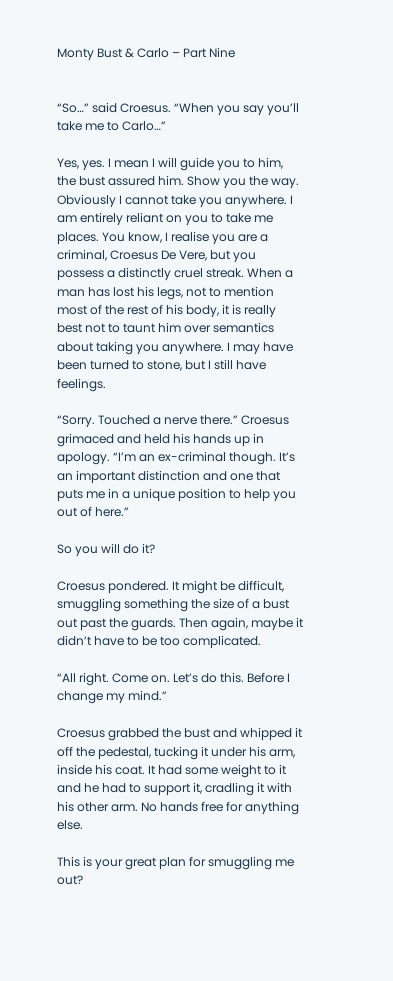Monty Bust & Carlo – Part Nine


“So…” said Croesus. “When you say you’ll take me to Carlo…”

Yes, yes. I mean I will guide you to him, the bust assured him. Show you the way. Obviously I cannot take you anywhere. I am entirely reliant on you to take me places. You know, I realise you are a criminal, Croesus De Vere, but you possess a distinctly cruel streak. When a man has lost his legs, not to mention most of the rest of his body, it is really best not to taunt him over semantics about taking you anywhere. I may have been turned to stone, but I still have feelings.

“Sorry. Touched a nerve there.” Croesus grimaced and held his hands up in apology. “I’m an ex-criminal though. It’s an important distinction and one that puts me in a unique position to help you out of here.”

So you will do it?

Croesus pondered. It might be difficult, smuggling something the size of a bust out past the guards. Then again, maybe it didn’t have to be too complicated.

“All right. Come on. Let’s do this. Before I change my mind.”

Croesus grabbed the bust and whipped it off the pedestal, tucking it under his arm, inside his coat. It had some weight to it and he had to support it, cradling it with his other arm. No hands free for anything else.

This is your great plan for smuggling me out?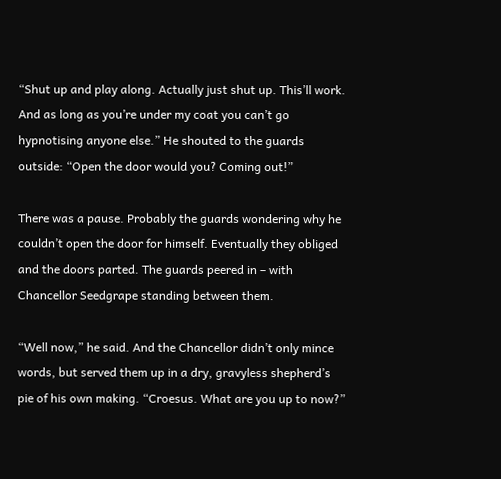“Shut up and play along. Actually just shut up. This’ll work. And as long as you’re under my coat you can’t go hypnotising anyone else.” He shouted to the guards outside: “Open the door would you? Coming out!”

There was a pause. Probably the guards wondering why he couldn’t open the door for himself. Eventually they obliged and the doors parted. The guards peered in – with Chancellor Seedgrape standing between them.

“Well now,” he said. And the Chancellor didn’t only mince words, but served them up in a dry, gravyless shepherd’s pie of his own making. “Croesus. What are you up to now?”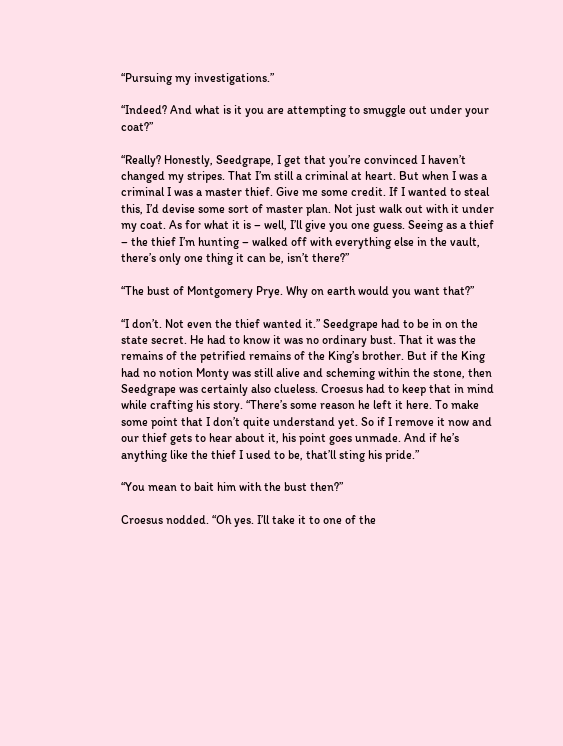“Pursuing my investigations.”

“Indeed? And what is it you are attempting to smuggle out under your coat?”

“Really? Honestly, Seedgrape, I get that you’re convinced I haven’t changed my stripes. That I’m still a criminal at heart. But when I was a criminal I was a master thief. Give me some credit. If I wanted to steal this, I’d devise some sort of master plan. Not just walk out with it under my coat. As for what it is – well, I’ll give you one guess. Seeing as a thief – the thief I’m hunting – walked off with everything else in the vault, there’s only one thing it can be, isn’t there?”

“The bust of Montgomery Prye. Why on earth would you want that?”

“I don’t. Not even the thief wanted it.” Seedgrape had to be in on the state secret. He had to know it was no ordinary bust. That it was the remains of the petrified remains of the King’s brother. But if the King had no notion Monty was still alive and scheming within the stone, then Seedgrape was certainly also clueless. Croesus had to keep that in mind while crafting his story. “There’s some reason he left it here. To make some point that I don’t quite understand yet. So if I remove it now and our thief gets to hear about it, his point goes unmade. And if he’s anything like the thief I used to be, that’ll sting his pride.”

“You mean to bait him with the bust then?”

Croesus nodded. “Oh yes. I’ll take it to one of the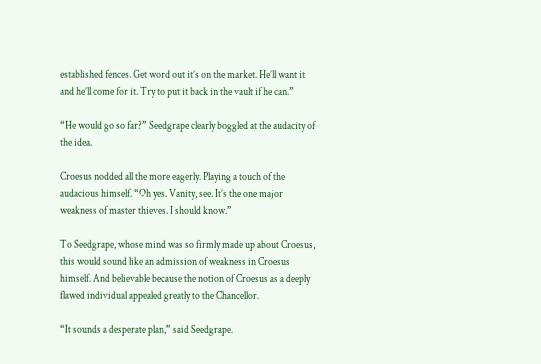established fences. Get word out it’s on the market. He’ll want it and he’ll come for it. Try to put it back in the vault if he can.”

“He would go so far?” Seedgrape clearly boggled at the audacity of the idea.

Croesus nodded all the more eagerly. Playing a touch of the audacious himself. “Oh yes. Vanity, see. It’s the one major weakness of master thieves. I should know.”

To Seedgrape, whose mind was so firmly made up about Croesus, this would sound like an admission of weakness in Croesus himself. And believable because the notion of Croesus as a deeply flawed individual appealed greatly to the Chancellor.

“It sounds a desperate plan,” said Seedgrape.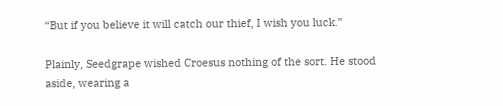“But if you believe it will catch our thief, I wish you luck.”

Plainly, Seedgrape wished Croesus nothing of the sort. He stood aside, wearing a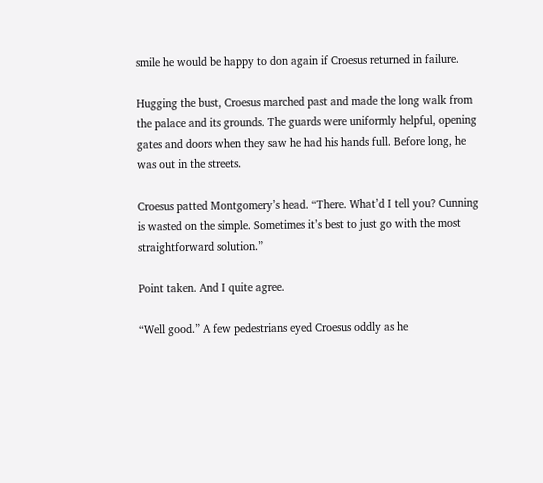smile he would be happy to don again if Croesus returned in failure.

Hugging the bust, Croesus marched past and made the long walk from the palace and its grounds. The guards were uniformly helpful, opening gates and doors when they saw he had his hands full. Before long, he was out in the streets.

Croesus patted Montgomery’s head. “There. What’d I tell you? Cunning is wasted on the simple. Sometimes it’s best to just go with the most straightforward solution.”

Point taken. And I quite agree.

“Well good.” A few pedestrians eyed Croesus oddly as he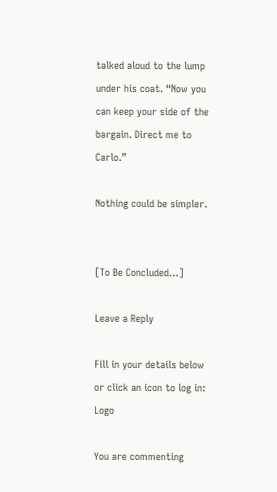talked aloud to the lump under his coat. “Now you can keep your side of the bargain. Direct me to Carlo.”

Nothing could be simpler.


[To Be Concluded…]

Leave a Reply

Fill in your details below or click an icon to log in: Logo

You are commenting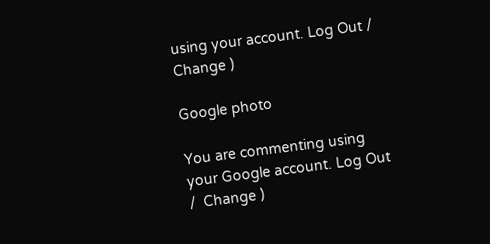using your account. Log Out /  Change )

Google photo

You are commenting using your Google account. Log Out /  Change )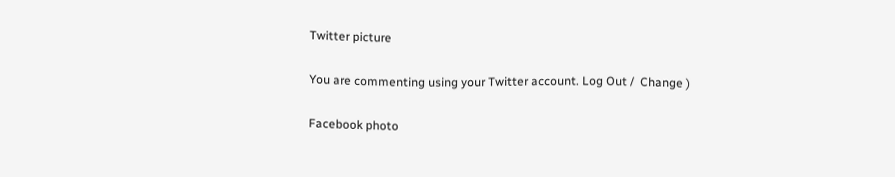Twitter picture

You are commenting using your Twitter account. Log Out /  Change )

Facebook photo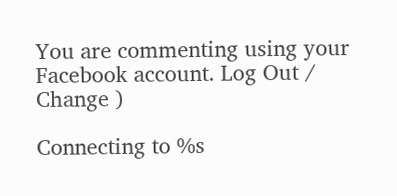You are commenting using your Facebook account. Log Out /  Change )

Connecting to %s